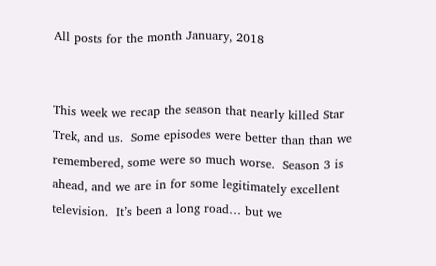All posts for the month January, 2018


This week we recap the season that nearly killed Star Trek, and us.  Some episodes were better than than we remembered, some were so much worse.  Season 3 is ahead, and we are in for some legitimately excellent television.  It’s been a long road… but we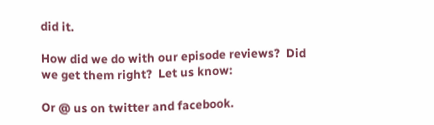did it.

How did we do with our episode reviews?  Did we get them right?  Let us know:

Or @ us on twitter and facebook.